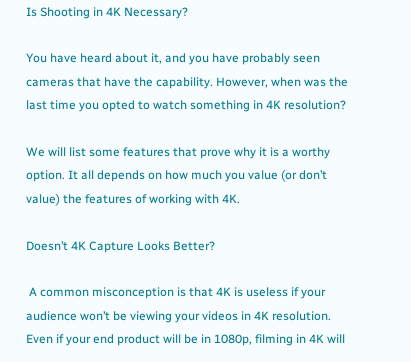Is Shooting in 4K Necessary?

You have heard about it, and you have probably seen cameras that have the capability. However, when was the last time you opted to watch something in 4K resolution?

We will list some features that prove why it is a worthy option. It all depends on how much you value (or don’t value) the features of working with 4K.

Doesn’t 4K Capture Looks Better?

 A common misconception is that 4K is useless if your audience won’t be viewing your videos in 4K resolution. Even if your end product will be in 1080p, filming in 4K will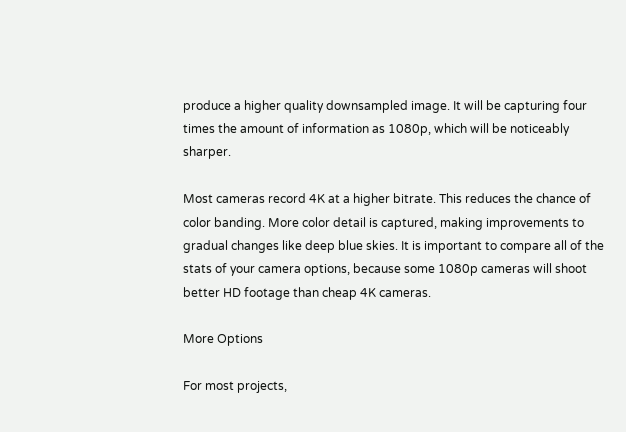produce a higher quality downsampled image. It will be capturing four times the amount of information as 1080p, which will be noticeably sharper.

Most cameras record 4K at a higher bitrate. This reduces the chance of color banding. More color detail is captured, making improvements to gradual changes like deep blue skies. It is important to compare all of the stats of your camera options, because some 1080p cameras will shoot better HD footage than cheap 4K cameras.

More Options

For most projects,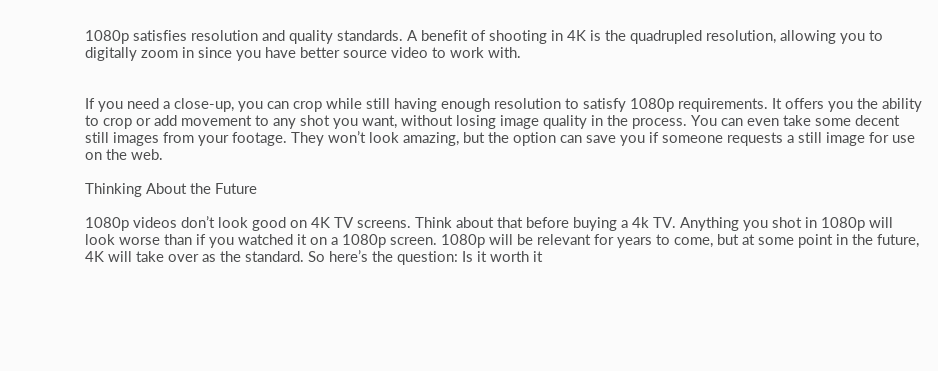1080p satisfies resolution and quality standards. A benefit of shooting in 4K is the quadrupled resolution, allowing you to digitally zoom in since you have better source video to work with.


If you need a close-up, you can crop while still having enough resolution to satisfy 1080p requirements. It offers you the ability to crop or add movement to any shot you want, without losing image quality in the process. You can even take some decent still images from your footage. They won’t look amazing, but the option can save you if someone requests a still image for use on the web.

Thinking About the Future

1080p videos don’t look good on 4K TV screens. Think about that before buying a 4k TV. Anything you shot in 1080p will look worse than if you watched it on a 1080p screen. 1080p will be relevant for years to come, but at some point in the future, 4K will take over as the standard. So here’s the question: Is it worth it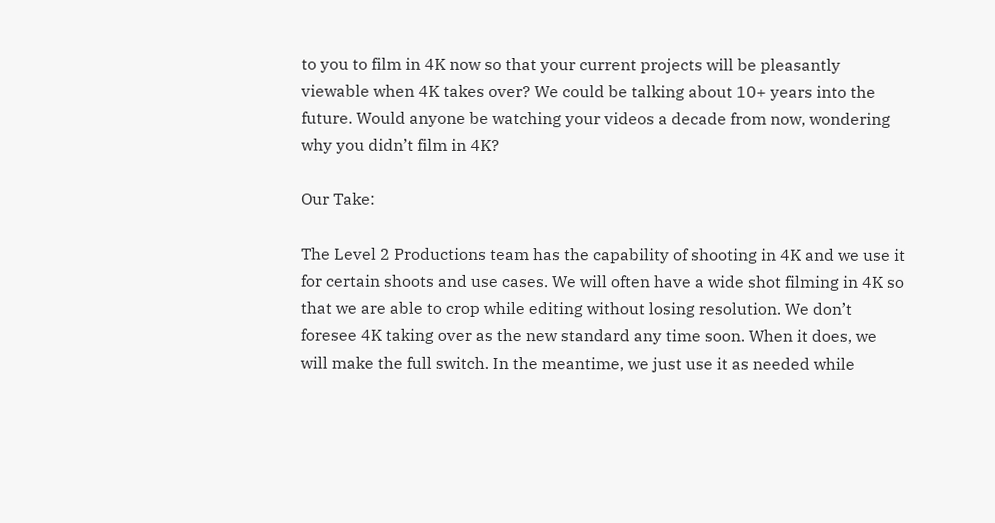to you to film in 4K now so that your current projects will be pleasantly viewable when 4K takes over? We could be talking about 10+ years into the future. Would anyone be watching your videos a decade from now, wondering why you didn’t film in 4K?

Our Take:

The Level 2 Productions team has the capability of shooting in 4K and we use it for certain shoots and use cases. We will often have a wide shot filming in 4K so that we are able to crop while editing without losing resolution. We don’t foresee 4K taking over as the new standard any time soon. When it does, we will make the full switch. In the meantime, we just use it as needed while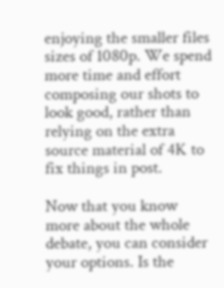enjoying the smaller files sizes of 1080p. We spend more time and effort composing our shots to look good, rather than relying on the extra source material of 4K to fix things in post.

Now that you know more about the whole debate, you can consider your options. Is the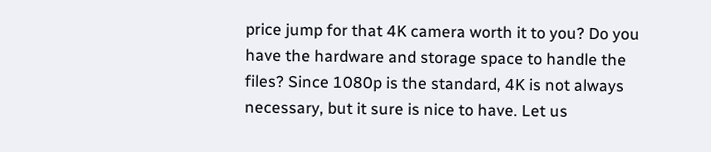price jump for that 4K camera worth it to you? Do you have the hardware and storage space to handle the files? Since 1080p is the standard, 4K is not always necessary, but it sure is nice to have. Let us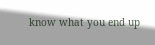know what you end up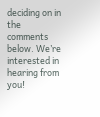deciding on in the comments below. We’re interested in hearing from you!